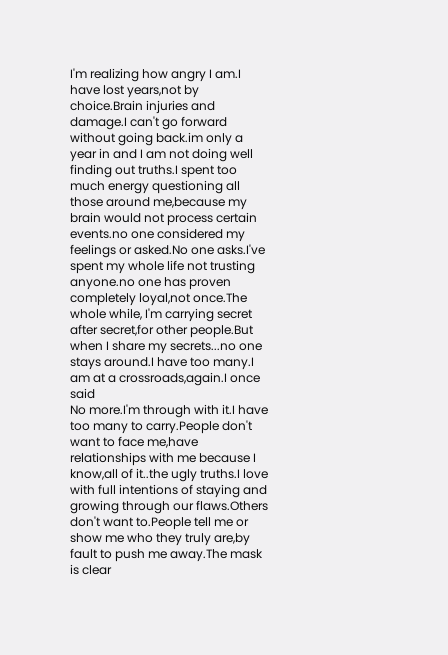I'm realizing how angry I am.I have lost years,not by choice.Brain injuries and damage.I can't go forward without going back.im only a year in and I am not doing well finding out truths.I spent too much energy questioning all those around me,because my brain would not process certain events.no one considered my feelings or asked.No one asks.I've spent my whole life not trusting anyone.no one has proven completely loyal,not once.The whole while, I'm carrying secret after secret,for other people.But when I share my secrets...no one stays around.I have too many.I am at a crossroads,again.I once said
No more.I'm through with it.I have too many to carry.People don't want to face me,have relationships with me because I know,all of it..the ugly truths.I love with full intentions of staying and growing through our flaws.Others don't want to.People tell me or show me who they truly are,by fault to push me away.The mask is clear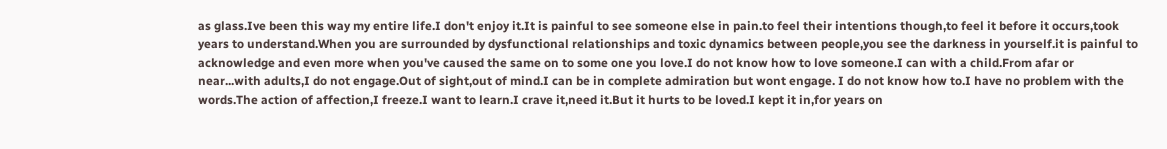as glass.Ive been this way my entire life.I don't enjoy it.It is painful to see someone else in pain.to feel their intentions though,to feel it before it occurs,took years to understand.When you are surrounded by dysfunctional relationships and toxic dynamics between people,you see the darkness in yourself.it is painful to acknowledge and even more when you've caused the same on to some one you love.I do not know how to love someone.I can with a child.From afar or near...with adults,I do not engage.Out of sight,out of mind.I can be in complete admiration but wont engage. I do not know how to.I have no problem with the words.The action of affection,I freeze.I want to learn.I crave it,need it.But it hurts to be loved.I kept it in,for years on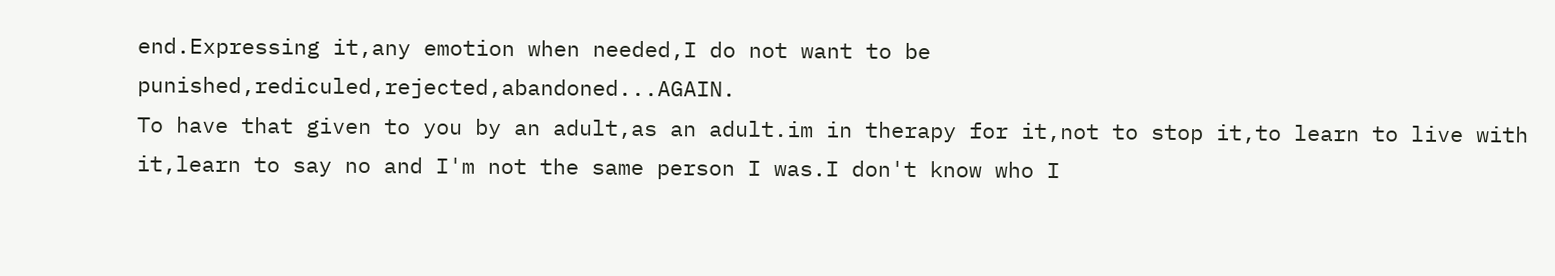end.Expressing it,any emotion when needed,I do not want to be punished,rediculed,rejected,abandoned...AGAIN.
To have that given to you by an adult,as an adult.im in therapy for it,not to stop it,to learn to live with it,learn to say no and I'm not the same person I was.I don't know who I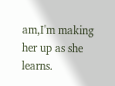am,I'm making her up as she learns.